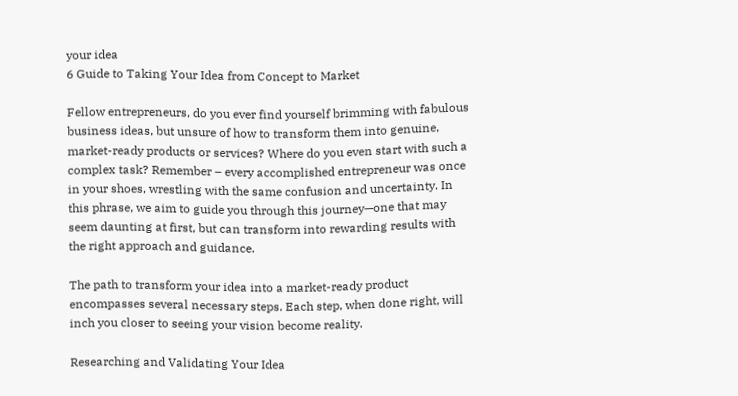your idea
6 Guide to Taking Your Idea from Concept to Market

Fellow entrepreneurs, do you ever find yourself brimming with fabulous business ideas, but unsure of how to transform them into genuine, market-ready products or services? Where do you even start with such a complex task? Remember – every accomplished entrepreneur was once in your shoes, wrestling with the same confusion and uncertainty. In this phrase, we aim to guide you through this journey—one that may seem daunting at first, but can transform into rewarding results with the right approach and guidance.

The path to transform your idea into a market-ready product encompasses several necessary steps. Each step, when done right, will inch you closer to seeing your vision become reality.

Researching and Validating Your Idea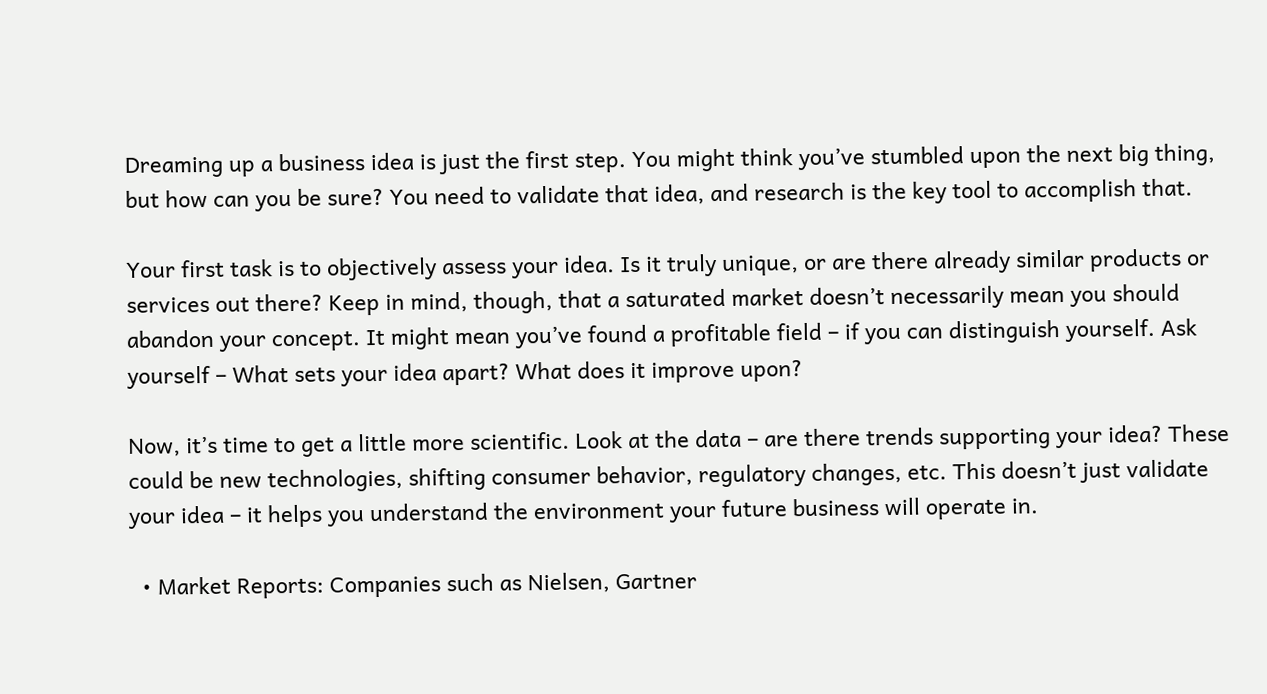Dreaming up a business idea is just the first step. You might think you’ve stumbled upon the next big thing, but how can you be sure? You need to validate that idea, and research is the key tool to accomplish that.

Your first task is to objectively assess your idea. Is it truly unique, or are there already similar products or services out there? Keep in mind, though, that a saturated market doesn’t necessarily mean you should abandon your concept. It might mean you’ve found a profitable field – if you can distinguish yourself. Ask yourself – What sets your idea apart? What does it improve upon?

Now, it’s time to get a little more scientific. Look at the data – are there trends supporting your idea? These could be new technologies, shifting consumer behavior, regulatory changes, etc. This doesn’t just validate your idea – it helps you understand the environment your future business will operate in.

  • Market Reports: Companies such as Nielsen, Gartner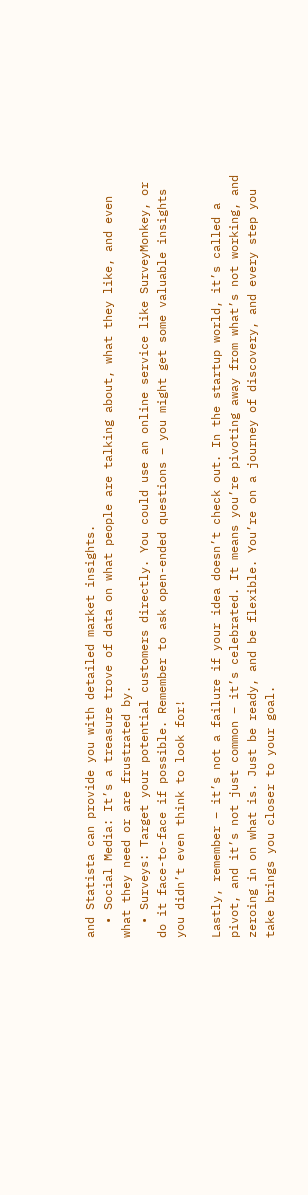and Statista can provide you with detailed market insights.
  • Social Media: It’s a treasure trove of data on what people are talking about, what they like, and even what they need or are frustrated by.
  • Surveys: Target your potential customers directly. You could use an online service like SurveyMonkey, or do it face-to-face if possible. Remember to ask open-ended questions – you might get some valuable insights you didn’t even think to look for!

Lastly, remember – it’s not a failure if your idea doesn’t check out. In the startup world, it’s called a pivot, and it’s not just common – it’s celebrated. It means you’re pivoting away from what’s not working, and zeroing in on what is. Just be ready, and be flexible. You’re on a journey of discovery, and every step you take brings you closer to your goal.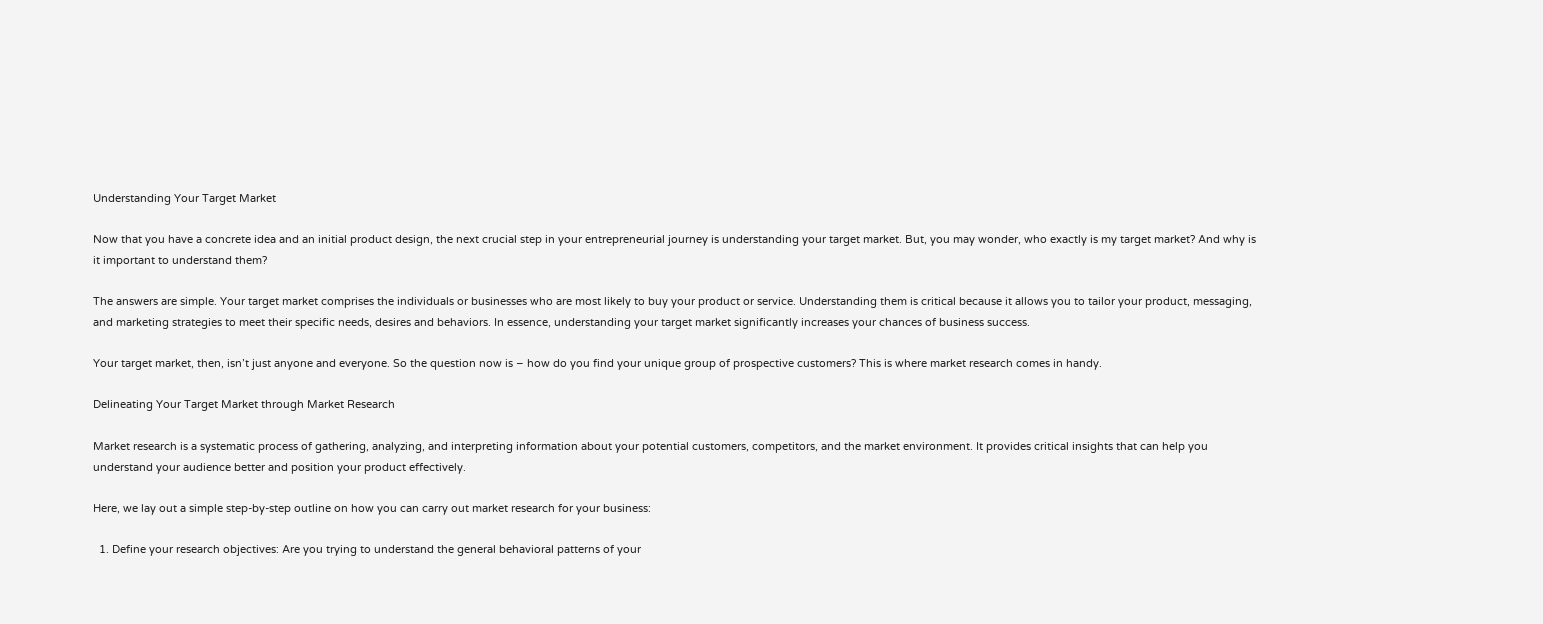Understanding Your Target Market

Now that you have a concrete idea and an initial product design, the next crucial step in your entrepreneurial journey is understanding your target market. But, you may wonder, who exactly is my target market? And why is it important to understand them?

The answers are simple. Your target market comprises the individuals or businesses who are most likely to buy your product or service. Understanding them is critical because it allows you to tailor your product, messaging, and marketing strategies to meet their specific needs, desires and behaviors. In essence, understanding your target market significantly increases your chances of business success.

Your target market, then, isn’t just anyone and everyone. So the question now is – how do you find your unique group of prospective customers? This is where market research comes in handy.

Delineating Your Target Market through Market Research

Market research is a systematic process of gathering, analyzing, and interpreting information about your potential customers, competitors, and the market environment. It provides critical insights that can help you understand your audience better and position your product effectively.

Here, we lay out a simple step-by-step outline on how you can carry out market research for your business:

  1. Define your research objectives: Are you trying to understand the general behavioral patterns of your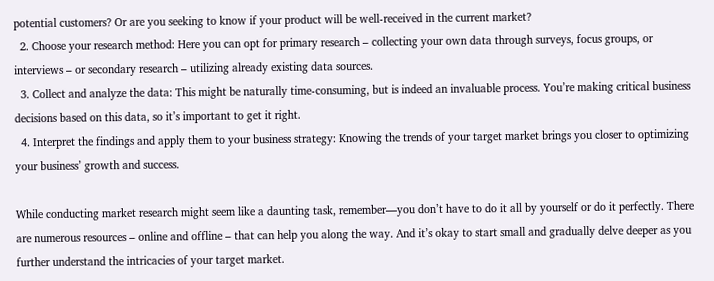potential customers? Or are you seeking to know if your product will be well-received in the current market?
  2. Choose your research method: Here you can opt for primary research – collecting your own data through surveys, focus groups, or interviews – or secondary research – utilizing already existing data sources.
  3. Collect and analyze the data: This might be naturally time-consuming, but is indeed an invaluable process. You’re making critical business decisions based on this data, so it’s important to get it right.
  4. Interpret the findings and apply them to your business strategy: Knowing the trends of your target market brings you closer to optimizing your business’ growth and success.

While conducting market research might seem like a daunting task, remember—you don’t have to do it all by yourself or do it perfectly. There are numerous resources – online and offline – that can help you along the way. And it’s okay to start small and gradually delve deeper as you further understand the intricacies of your target market.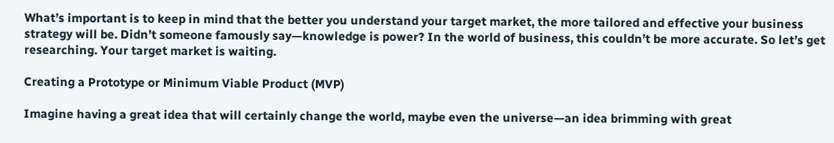What’s important is to keep in mind that the better you understand your target market, the more tailored and effective your business strategy will be. Didn’t someone famously say—knowledge is power? In the world of business, this couldn’t be more accurate. So let’s get researching. Your target market is waiting.

Creating a Prototype or Minimum Viable Product (MVP)

Imagine having a great idea that will certainly change the world, maybe even the universe—an idea brimming with great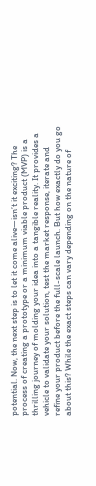potential. Now, the next step is to let it come alive—isn’t it exciting? The process of creating a prototype or a minimum viable product (MVP) is a thrilling journey of molding your idea into a tangible reality. It provides a vehicle to validate your solution, test the market response, iterate and refine your product before the full-scale launch. But how exactly do you go about this? While the exact steps can vary depending on the nature of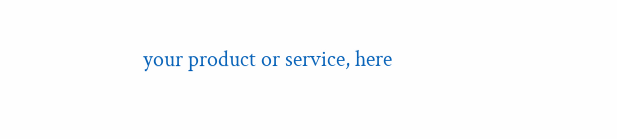your product or service, here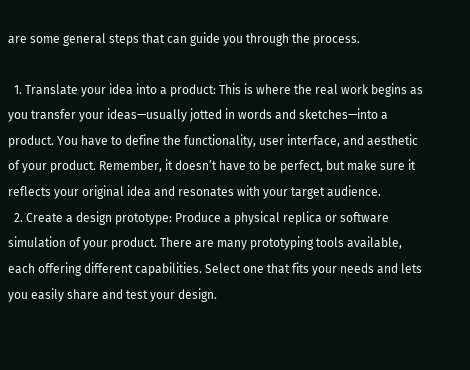are some general steps that can guide you through the process.

  1. Translate your idea into a product: This is where the real work begins as you transfer your ideas—usually jotted in words and sketches—into a product. You have to define the functionality, user interface, and aesthetic of your product. Remember, it doesn’t have to be perfect, but make sure it reflects your original idea and resonates with your target audience.
  2. Create a design prototype: Produce a physical replica or software simulation of your product. There are many prototyping tools available, each offering different capabilities. Select one that fits your needs and lets you easily share and test your design.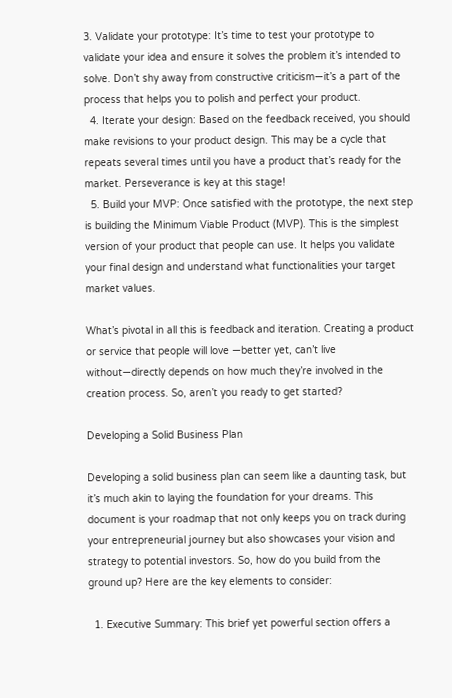3. Validate your prototype: It’s time to test your prototype to validate your idea and ensure it solves the problem it’s intended to solve. Don’t shy away from constructive criticism—it’s a part of the process that helps you to polish and perfect your product.
  4. Iterate your design: Based on the feedback received, you should make revisions to your product design. This may be a cycle that repeats several times until you have a product that’s ready for the market. Perseverance is key at this stage!
  5. Build your MVP: Once satisfied with the prototype, the next step is building the Minimum Viable Product (MVP). This is the simplest version of your product that people can use. It helps you validate your final design and understand what functionalities your target market values.

What’s pivotal in all this is feedback and iteration. Creating a product or service that people will love —better yet, can’t live without—directly depends on how much they’re involved in the creation process. So, aren’t you ready to get started?

Developing a Solid Business Plan

Developing a solid business plan can seem like a daunting task, but it’s much akin to laying the foundation for your dreams. This document is your roadmap that not only keeps you on track during your entrepreneurial journey but also showcases your vision and strategy to potential investors. So, how do you build from the ground up? Here are the key elements to consider:

  1. Executive Summary: This brief yet powerful section offers a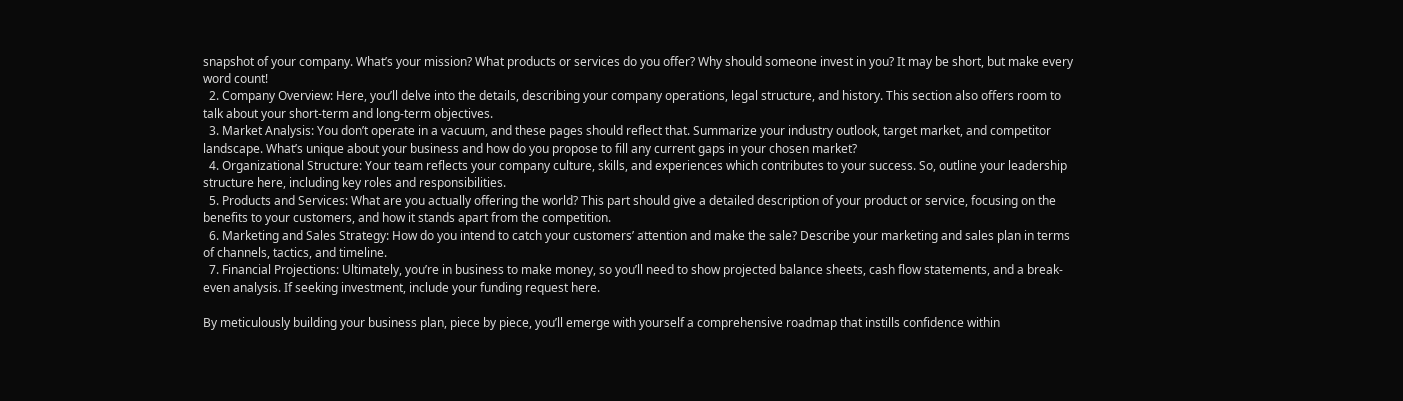snapshot of your company. What’s your mission? What products or services do you offer? Why should someone invest in you? It may be short, but make every word count!
  2. Company Overview: Here, you’ll delve into the details, describing your company operations, legal structure, and history. This section also offers room to talk about your short-term and long-term objectives.
  3. Market Analysis: You don’t operate in a vacuum, and these pages should reflect that. Summarize your industry outlook, target market, and competitor landscape. What’s unique about your business and how do you propose to fill any current gaps in your chosen market?
  4. Organizational Structure: Your team reflects your company culture, skills, and experiences which contributes to your success. So, outline your leadership structure here, including key roles and responsibilities.
  5. Products and Services: What are you actually offering the world? This part should give a detailed description of your product or service, focusing on the benefits to your customers, and how it stands apart from the competition.
  6. Marketing and Sales Strategy: How do you intend to catch your customers’ attention and make the sale? Describe your marketing and sales plan in terms of channels, tactics, and timeline.
  7. Financial Projections: Ultimately, you’re in business to make money, so you’ll need to show projected balance sheets, cash flow statements, and a break-even analysis. If seeking investment, include your funding request here.

By meticulously building your business plan, piece by piece, you’ll emerge with yourself a comprehensive roadmap that instills confidence within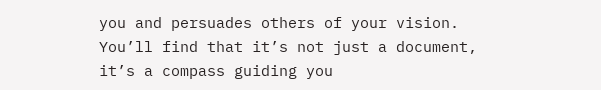you and persuades others of your vision. You’ll find that it’s not just a document, it’s a compass guiding you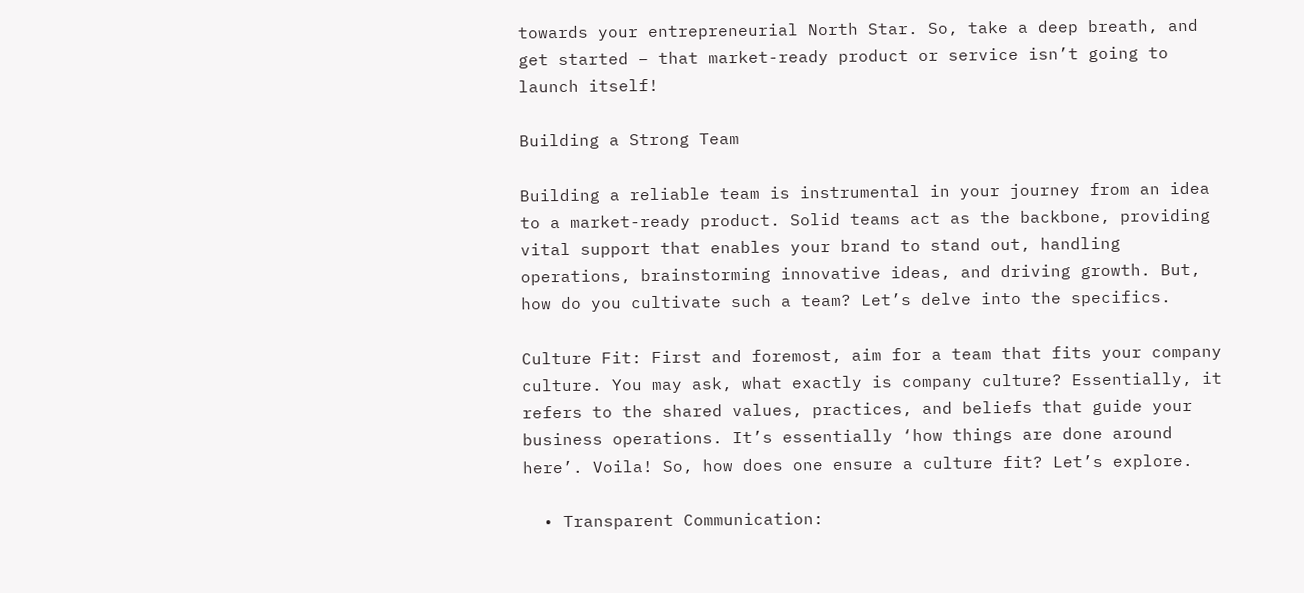towards your entrepreneurial North Star. So, take a deep breath, and get started – that market-ready product or service isn’t going to launch itself!

Building a Strong Team

Building a reliable team is instrumental in your journey from an idea to a market-ready product. Solid teams act as the backbone, providing vital support that enables your brand to stand out, handling operations, brainstorming innovative ideas, and driving growth. But, how do you cultivate such a team? Let’s delve into the specifics.

Culture Fit: First and foremost, aim for a team that fits your company culture. You may ask, what exactly is company culture? Essentially, it refers to the shared values, practices, and beliefs that guide your business operations. It’s essentially ‘how things are done around here’. Voila! So, how does one ensure a culture fit? Let’s explore.

  • Transparent Communication: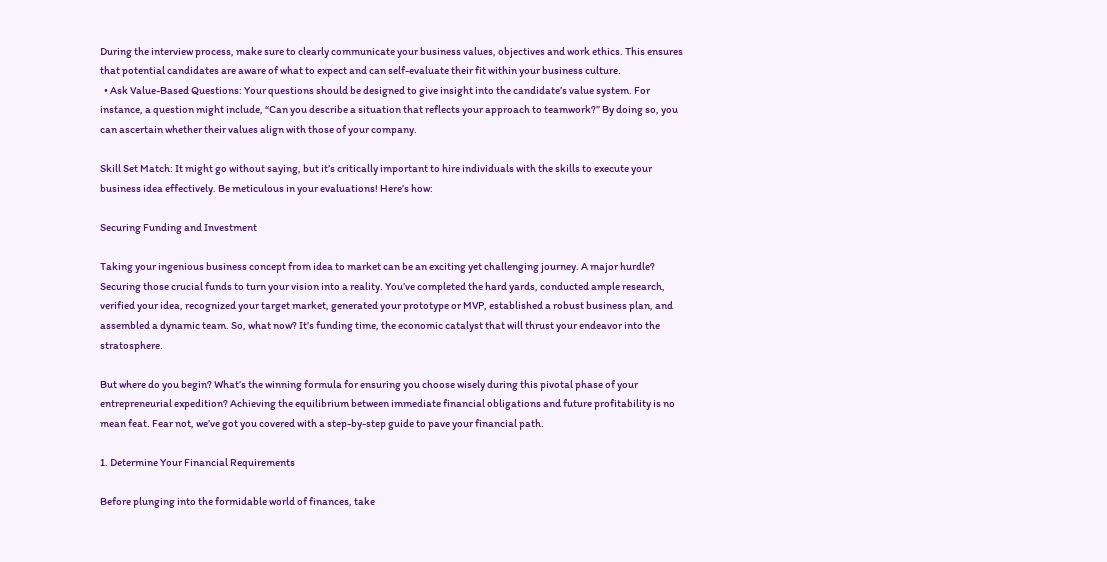During the interview process, make sure to clearly communicate your business values, objectives and work ethics. This ensures that potential candidates are aware of what to expect and can self-evaluate their fit within your business culture.
  • Ask Value-Based Questions: Your questions should be designed to give insight into the candidate’s value system. For instance, a question might include, “Can you describe a situation that reflects your approach to teamwork?” By doing so, you can ascertain whether their values align with those of your company.

Skill Set Match: It might go without saying, but it’s critically important to hire individuals with the skills to execute your business idea effectively. Be meticulous in your evaluations! Here’s how:

Securing Funding and Investment

Taking your ingenious business concept from idea to market can be an exciting yet challenging journey. A major hurdle? Securing those crucial funds to turn your vision into a reality. You’ve completed the hard yards, conducted ample research, verified your idea, recognized your target market, generated your prototype or MVP, established a robust business plan, and assembled a dynamic team. So, what now? It’s funding time, the economic catalyst that will thrust your endeavor into the stratosphere.

But where do you begin? What’s the winning formula for ensuring you choose wisely during this pivotal phase of your entrepreneurial expedition? Achieving the equilibrium between immediate financial obligations and future profitability is no mean feat. Fear not, we’ve got you covered with a step-by-step guide to pave your financial path.

1. Determine Your Financial Requirements

Before plunging into the formidable world of finances, take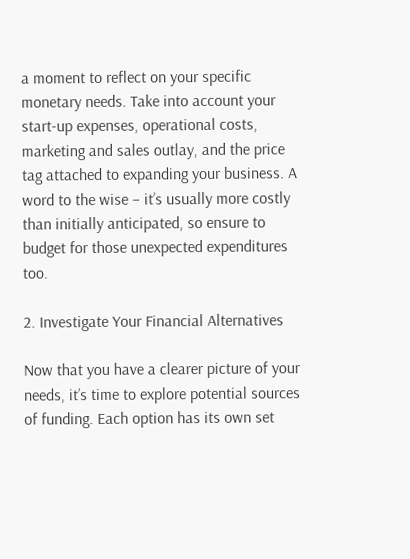a moment to reflect on your specific monetary needs. Take into account your start-up expenses, operational costs, marketing and sales outlay, and the price tag attached to expanding your business. A word to the wise – it’s usually more costly than initially anticipated, so ensure to budget for those unexpected expenditures too.

2. Investigate Your Financial Alternatives

Now that you have a clearer picture of your needs, it’s time to explore potential sources of funding. Each option has its own set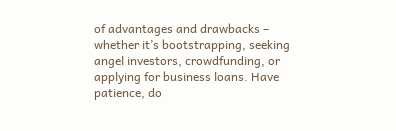of advantages and drawbacks – whether it’s bootstrapping, seeking angel investors, crowdfunding, or applying for business loans. Have patience, do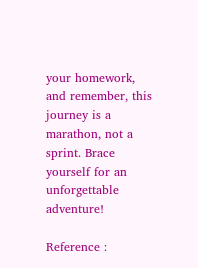your homework, and remember, this journey is a marathon, not a sprint. Brace yourself for an unforgettable adventure!

Reference :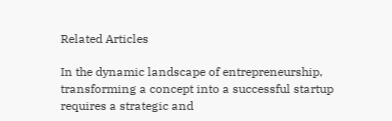Related Articles

In the dynamic landscape of entrepreneurship, transforming a concept into a successful startup requires a strategic and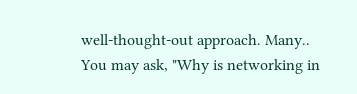well-thought-out approach. Many..
You may ask, "Why is networking in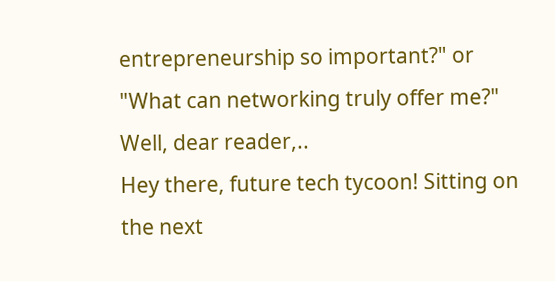entrepreneurship so important?" or "What can networking truly offer me?" Well, dear reader,..
Hey there, future tech tycoon! Sitting on the next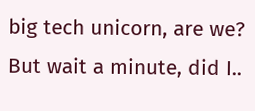big tech unicorn, are we? But wait a minute, did I..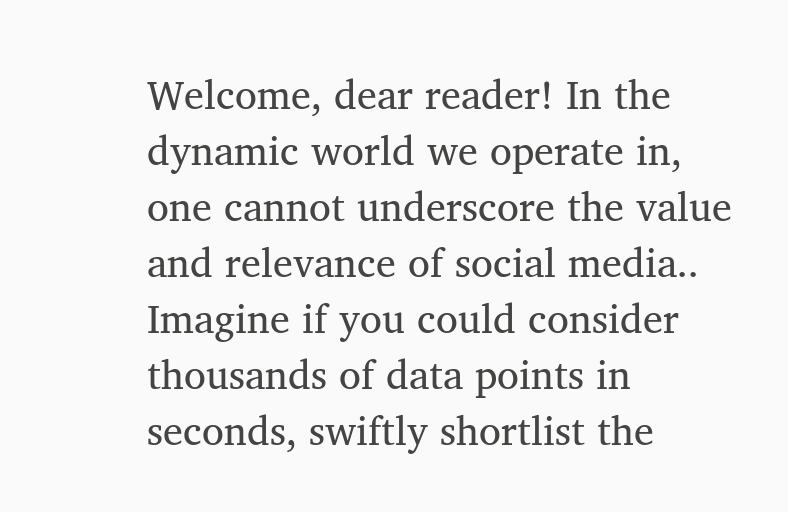Welcome, dear reader! In the dynamic world we operate in, one cannot underscore the value and relevance of social media..
Imagine if you could consider thousands of data points in seconds, swiftly shortlist the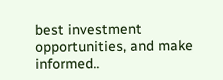best investment opportunities, and make informed..